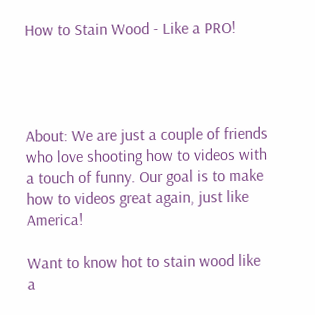How to Stain Wood - Like a PRO!




About: We are just a couple of friends who love shooting how to videos with a touch of funny. Our goal is to make how to videos great again, just like America!

Want to know hot to stain wood like a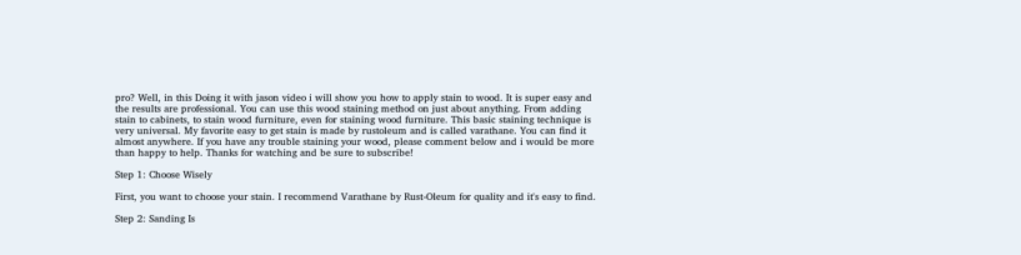pro? Well, in this Doing it with jason video i will show you how to apply stain to wood. It is super easy and the results are professional. You can use this wood staining method on just about anything. From adding stain to cabinets, to stain wood furniture, even for staining wood furniture. This basic staining technique is very universal. My favorite easy to get stain is made by rustoleum and is called varathane. You can find it almost anywhere. If you have any trouble staining your wood, please comment below and i would be more than happy to help. Thanks for watching and be sure to subscribe!

Step 1: Choose Wisely

First, you want to choose your stain. I recommend Varathane by Rust-Oleum for quality and it's easy to find.

Step 2: Sanding Is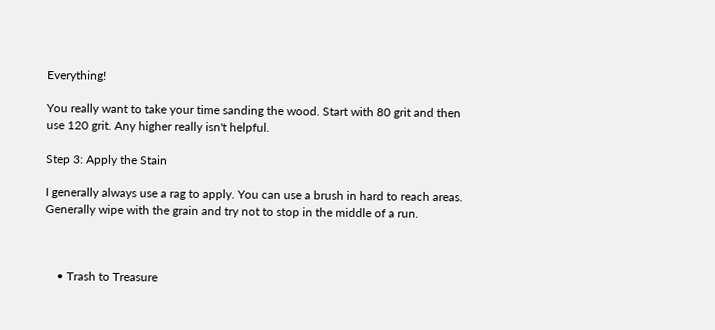Everything!

You really want to take your time sanding the wood. Start with 80 grit and then use 120 grit. Any higher really isn't helpful.

Step 3: Apply the Stain

I generally always use a rag to apply. You can use a brush in hard to reach areas. Generally wipe with the grain and try not to stop in the middle of a run.



    • Trash to Treasure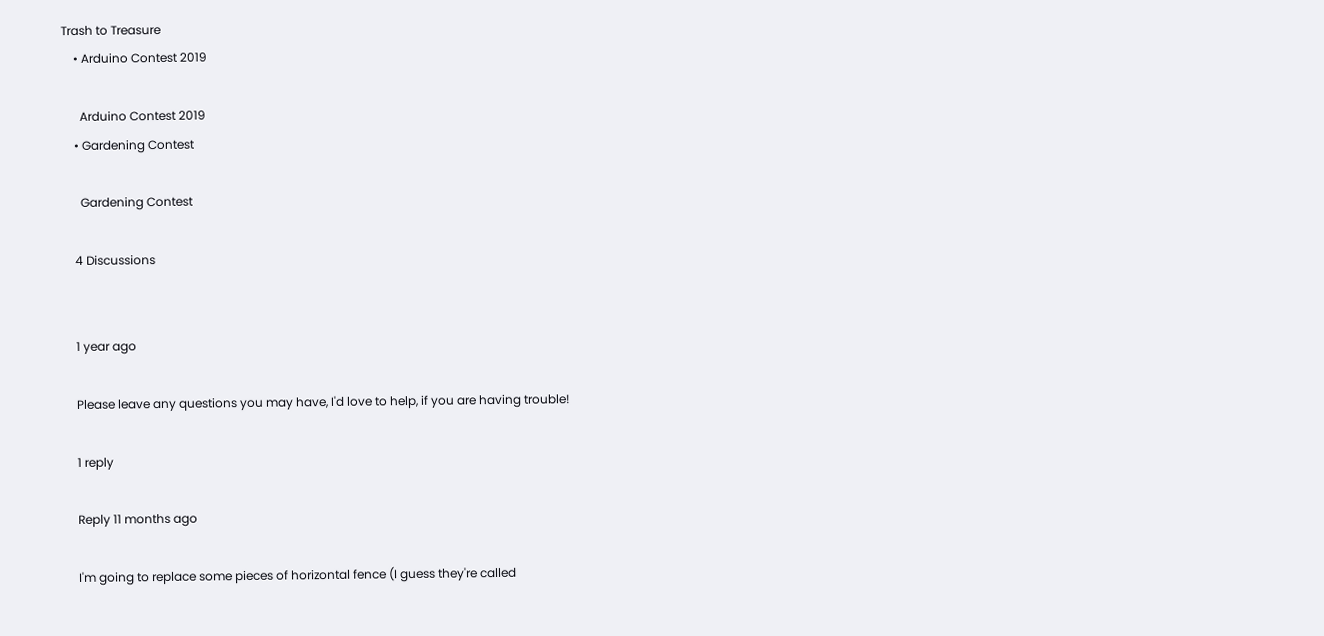Trash to Treasure
    • Arduino Contest 2019

      Arduino Contest 2019
    • Gardening Contest

      Gardening Contest

    4 Discussions


    1 year ago

    Please leave any questions you may have, I'd love to help, if you are having trouble!

    1 reply

    Reply 11 months ago

    I'm going to replace some pieces of horizontal fence (I guess they're called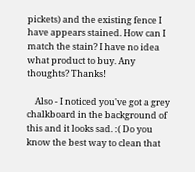pickets) and the existing fence I have appears stained. How can I match the stain? I have no idea what product to buy. Any thoughts? Thanks!

    Also - I noticed you've got a grey chalkboard in the background of this and it looks sad. :( Do you know the best way to clean that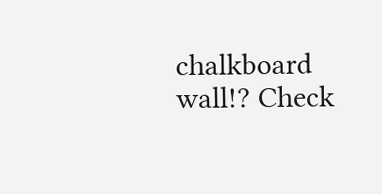chalkboard wall!? Check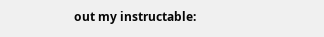out my instructable: